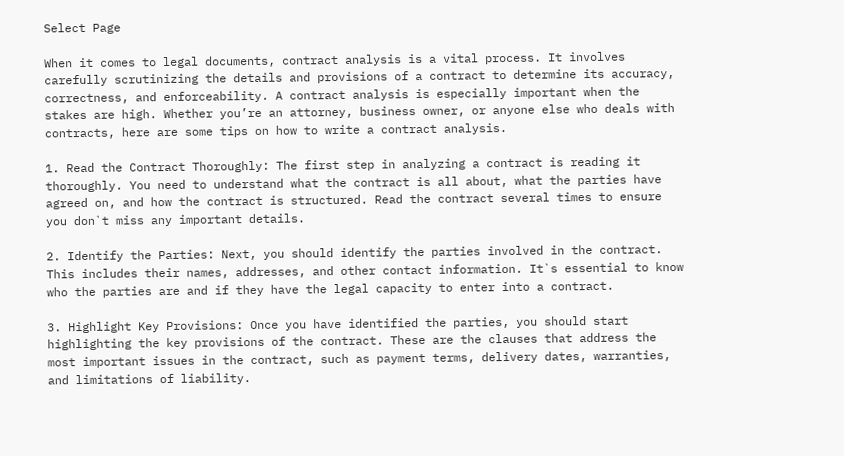Select Page

When it comes to legal documents, contract analysis is a vital process. It involves carefully scrutinizing the details and provisions of a contract to determine its accuracy, correctness, and enforceability. A contract analysis is especially important when the stakes are high. Whether you’re an attorney, business owner, or anyone else who deals with contracts, here are some tips on how to write a contract analysis.

1. Read the Contract Thoroughly: The first step in analyzing a contract is reading it thoroughly. You need to understand what the contract is all about, what the parties have agreed on, and how the contract is structured. Read the contract several times to ensure you don`t miss any important details.

2. Identify the Parties: Next, you should identify the parties involved in the contract. This includes their names, addresses, and other contact information. It`s essential to know who the parties are and if they have the legal capacity to enter into a contract.

3. Highlight Key Provisions: Once you have identified the parties, you should start highlighting the key provisions of the contract. These are the clauses that address the most important issues in the contract, such as payment terms, delivery dates, warranties, and limitations of liability.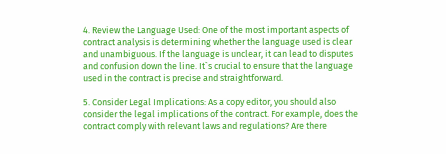4. Review the Language Used: One of the most important aspects of contract analysis is determining whether the language used is clear and unambiguous. If the language is unclear, it can lead to disputes and confusion down the line. It`s crucial to ensure that the language used in the contract is precise and straightforward.

5. Consider Legal Implications: As a copy editor, you should also consider the legal implications of the contract. For example, does the contract comply with relevant laws and regulations? Are there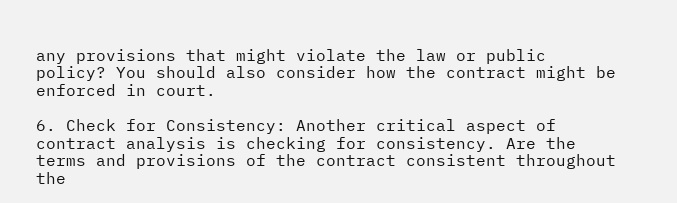any provisions that might violate the law or public policy? You should also consider how the contract might be enforced in court.

6. Check for Consistency: Another critical aspect of contract analysis is checking for consistency. Are the terms and provisions of the contract consistent throughout the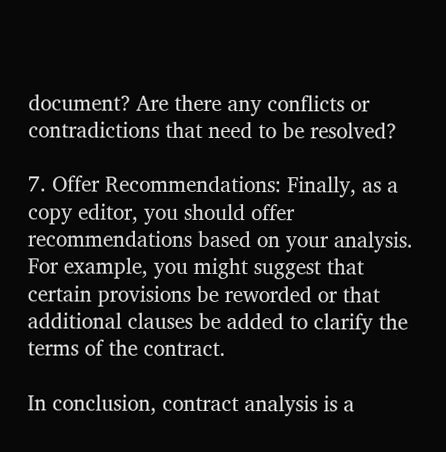document? Are there any conflicts or contradictions that need to be resolved?

7. Offer Recommendations: Finally, as a copy editor, you should offer recommendations based on your analysis. For example, you might suggest that certain provisions be reworded or that additional clauses be added to clarify the terms of the contract.

In conclusion, contract analysis is a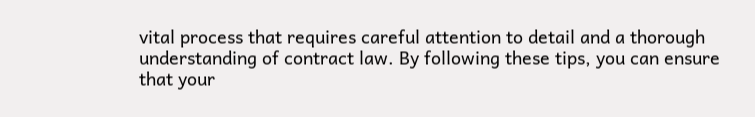vital process that requires careful attention to detail and a thorough understanding of contract law. By following these tips, you can ensure that your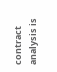contract analysis is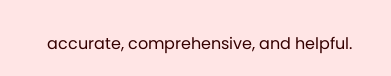accurate, comprehensive, and helpful.